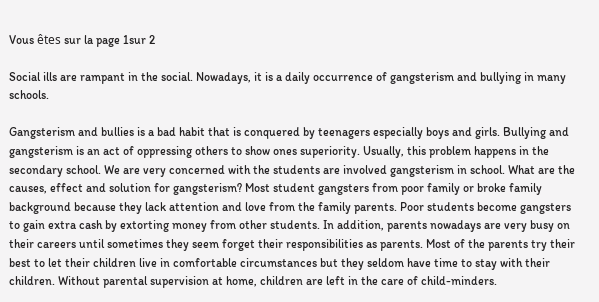Vous êtes sur la page 1sur 2

Social ills are rampant in the social. Nowadays, it is a daily occurrence of gangsterism and bullying in many schools.

Gangsterism and bullies is a bad habit that is conquered by teenagers especially boys and girls. Bullying and gangsterism is an act of oppressing others to show ones superiority. Usually, this problem happens in the secondary school. We are very concerned with the students are involved gangsterism in school. What are the causes, effect and solution for gangsterism? Most student gangsters from poor family or broke family background because they lack attention and love from the family parents. Poor students become gangsters to gain extra cash by extorting money from other students. In addition, parents nowadays are very busy on their careers until sometimes they seem forget their responsibilities as parents. Most of the parents try their best to let their children live in comfortable circumstances but they seldom have time to stay with their children. Without parental supervision at home, children are left in the care of child-minders.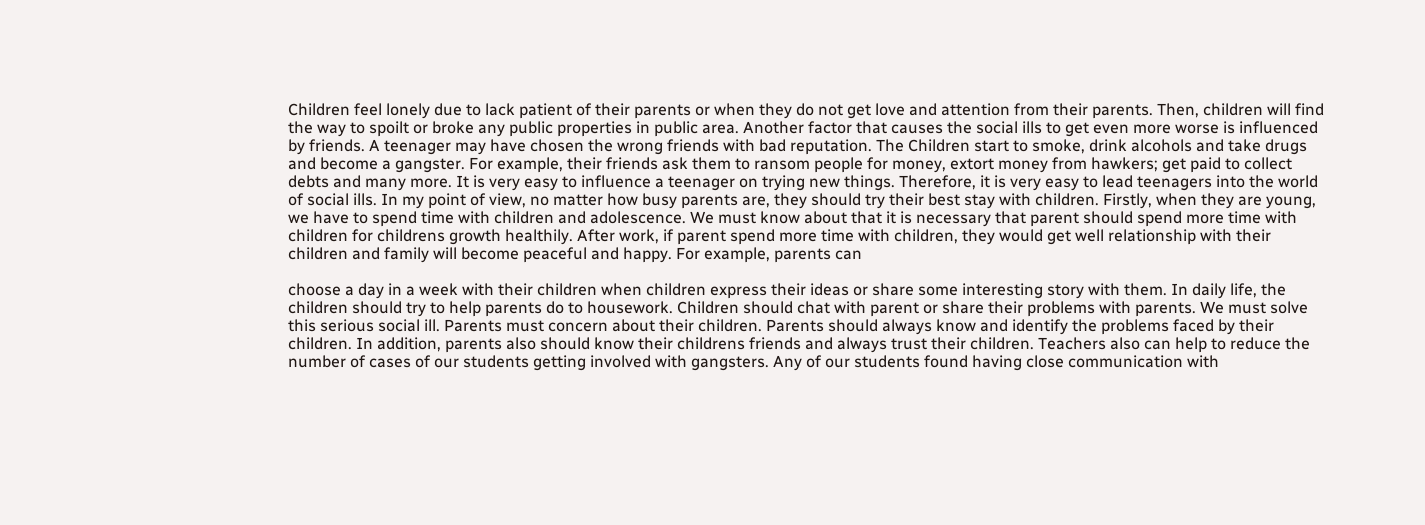Children feel lonely due to lack patient of their parents or when they do not get love and attention from their parents. Then, children will find the way to spoilt or broke any public properties in public area. Another factor that causes the social ills to get even more worse is influenced by friends. A teenager may have chosen the wrong friends with bad reputation. The Children start to smoke, drink alcohols and take drugs and become a gangster. For example, their friends ask them to ransom people for money, extort money from hawkers; get paid to collect debts and many more. It is very easy to influence a teenager on trying new things. Therefore, it is very easy to lead teenagers into the world of social ills. In my point of view, no matter how busy parents are, they should try their best stay with children. Firstly, when they are young, we have to spend time with children and adolescence. We must know about that it is necessary that parent should spend more time with children for childrens growth healthily. After work, if parent spend more time with children, they would get well relationship with their children and family will become peaceful and happy. For example, parents can

choose a day in a week with their children when children express their ideas or share some interesting story with them. In daily life, the children should try to help parents do to housework. Children should chat with parent or share their problems with parents. We must solve this serious social ill. Parents must concern about their children. Parents should always know and identify the problems faced by their children. In addition, parents also should know their childrens friends and always trust their children. Teachers also can help to reduce the number of cases of our students getting involved with gangsters. Any of our students found having close communication with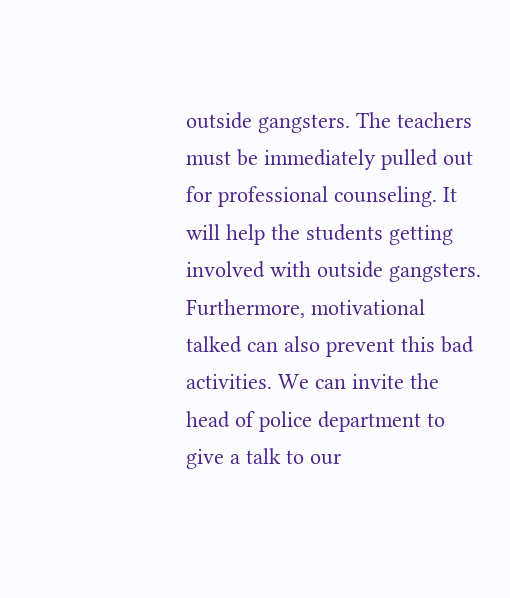outside gangsters. The teachers must be immediately pulled out for professional counseling. It will help the students getting involved with outside gangsters. Furthermore, motivational talked can also prevent this bad activities. We can invite the head of police department to give a talk to our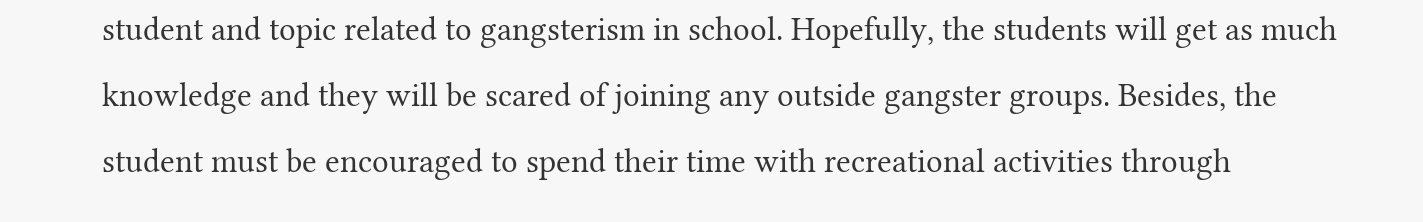student and topic related to gangsterism in school. Hopefully, the students will get as much knowledge and they will be scared of joining any outside gangster groups. Besides, the student must be encouraged to spend their time with recreational activities through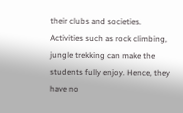their clubs and societies. Activities such as rock climbing, jungle trekking can make the students fully enjoy. Hence, they have no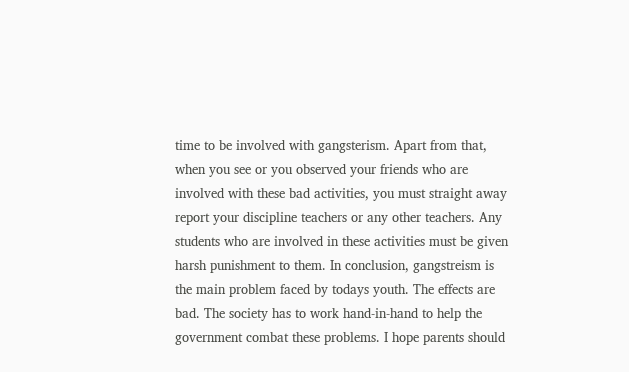time to be involved with gangsterism. Apart from that, when you see or you observed your friends who are involved with these bad activities, you must straight away report your discipline teachers or any other teachers. Any students who are involved in these activities must be given harsh punishment to them. In conclusion, gangstreism is the main problem faced by todays youth. The effects are bad. The society has to work hand-in-hand to help the government combat these problems. I hope parents should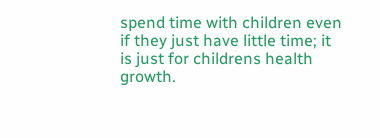spend time with children even if they just have little time; it is just for childrens health growth.